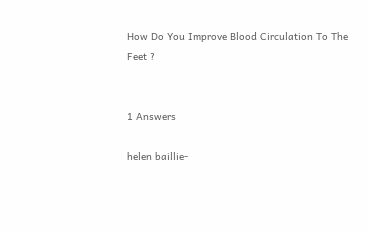How Do You Improve Blood Circulation To The Feet ?


1 Answers

helen baillie-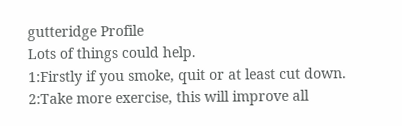gutteridge Profile
Lots of things could help.
1:Firstly if you smoke, quit or at least cut down.
2:Take more exercise, this will improve all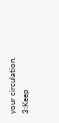your circulation.
3:Keep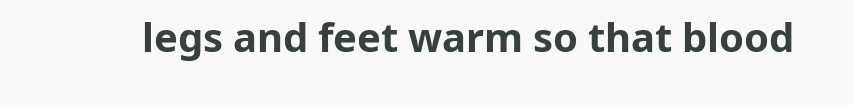legs and feet warm so that blood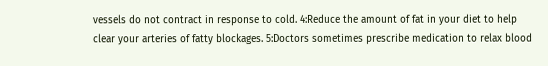vessels do not contract in response to cold. 4:Reduce the amount of fat in your diet to help clear your arteries of fatty blockages. 5:Doctors sometimes prescribe medication to relax blood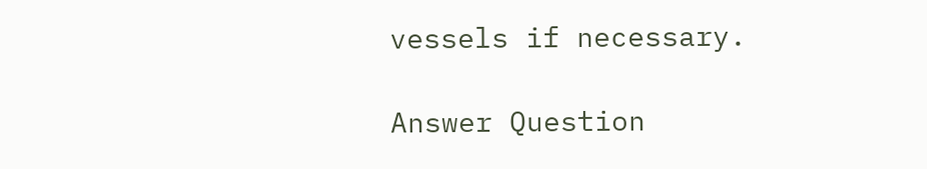vessels if necessary.

Answer Question